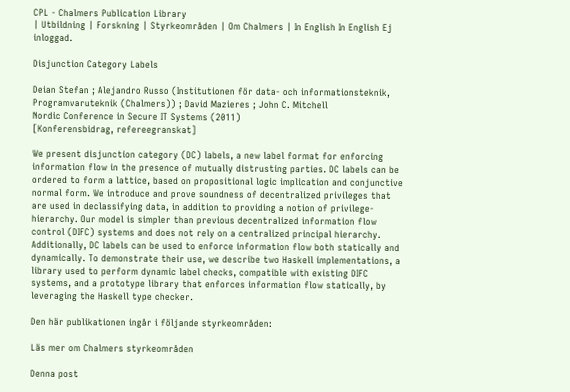CPL - Chalmers Publication Library
| Utbildning | Forskning | Styrkeområden | Om Chalmers | In English In English Ej inloggad.

Disjunction Category Labels

Deian Stefan ; Alejandro Russo (Institutionen för data- och informationsteknik, Programvaruteknik (Chalmers)) ; David Mazieres ; John C. Mitchell
Nordic Conference in Secure IT Systems (2011)
[Konferensbidrag, refereegranskat]

We present disjunction category (DC) labels, a new label format for enforcing information flow in the presence of mutually distrusting parties. DC labels can be ordered to form a lattice, based on propositional logic implication and conjunctive normal form. We introduce and prove soundness of decentralized privileges that are used in declassifying data, in addition to providing a notion of privilege-hierarchy. Our model is simpler than previous decentralized information flow control (DIFC) systems and does not rely on a centralized principal hierarchy. Additionally, DC labels can be used to enforce information flow both statically and dynamically. To demonstrate their use, we describe two Haskell implementations, a library used to perform dynamic label checks, compatible with existing DIFC systems, and a prototype library that enforces information flow statically, by leveraging the Haskell type checker.

Den här publikationen ingår i följande styrkeområden:

Läs mer om Chalmers styrkeområden

Denna post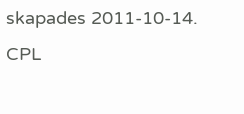skapades 2011-10-14.
CPL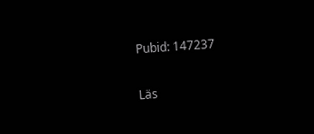Pubid: 147237


Läs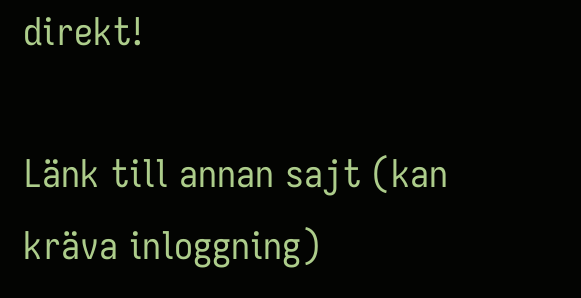direkt!

Länk till annan sajt (kan kräva inloggning)